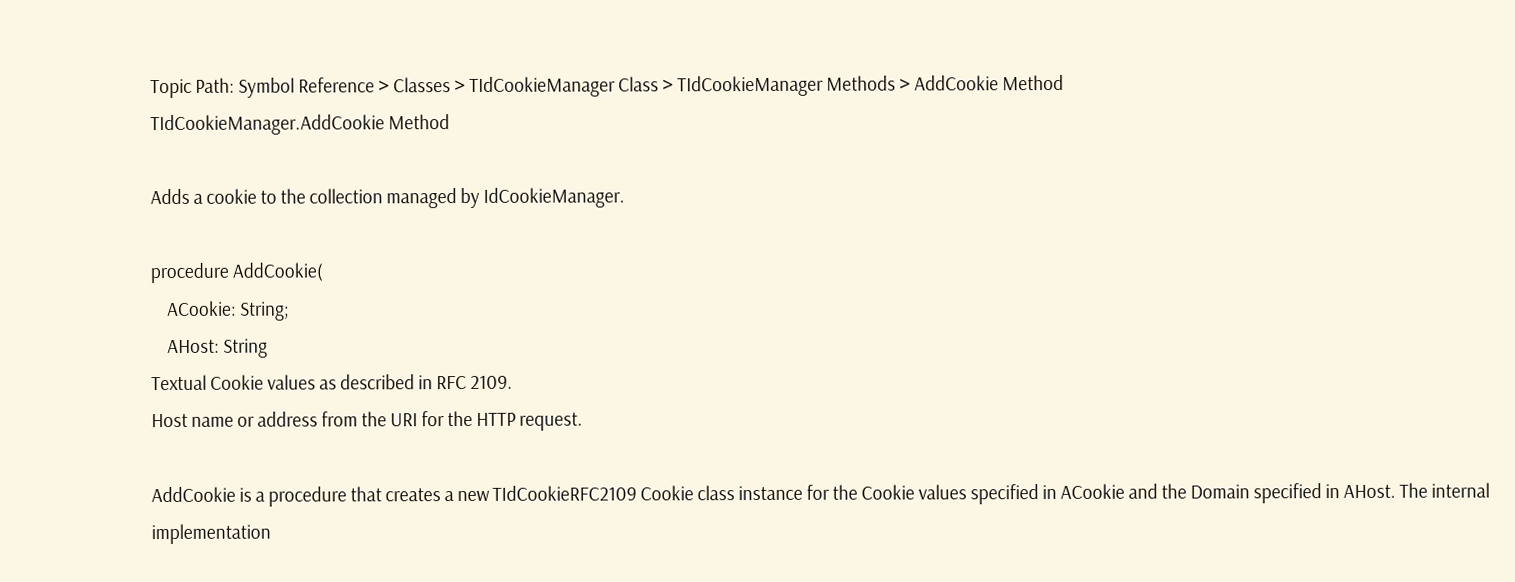Topic Path: Symbol Reference > Classes > TIdCookieManager Class > TIdCookieManager Methods > AddCookie Method
TIdCookieManager.AddCookie Method

Adds a cookie to the collection managed by IdCookieManager.

procedure AddCookie(
    ACookie: String;
    AHost: String
Textual Cookie values as described in RFC 2109.
Host name or address from the URI for the HTTP request.

AddCookie is a procedure that creates a new TIdCookieRFC2109 Cookie class instance for the Cookie values specified in ACookie and the Domain specified in AHost. The internal implementation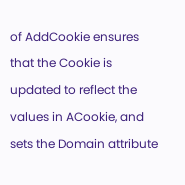of AddCookie ensures that the Cookie is updated to reflect the values in ACookie, and sets the Domain attribute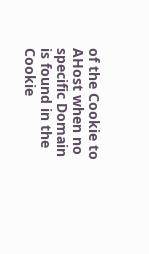of the Cookie to AHost when no specific Domain is found in the Cookie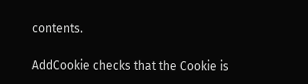contents.

AddCookie checks that the Cookie is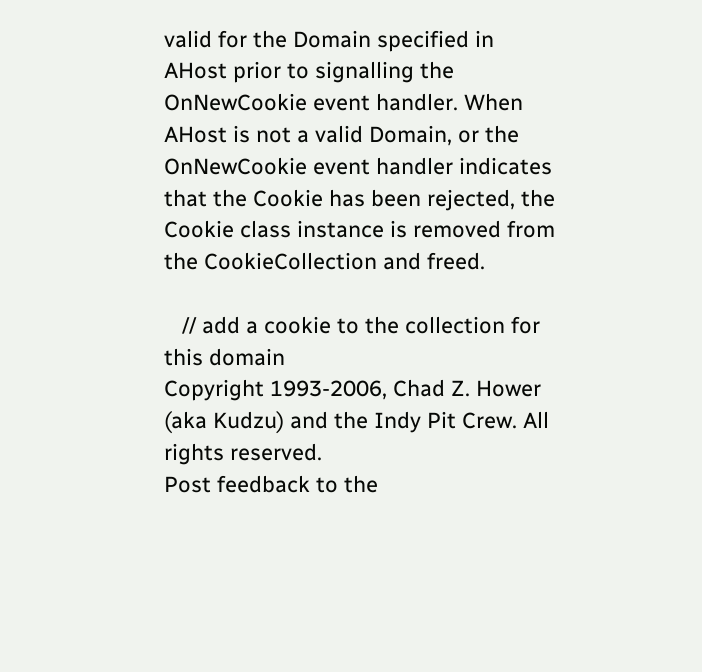valid for the Domain specified in AHost prior to signalling the OnNewCookie event handler. When AHost is not a valid Domain, or the OnNewCookie event handler indicates that the Cookie has been rejected, the Cookie class instance is removed from the CookieCollection and freed.

   // add a cookie to the collection for this domain
Copyright 1993-2006, Chad Z. Hower (aka Kudzu) and the Indy Pit Crew. All rights reserved.
Post feedback to the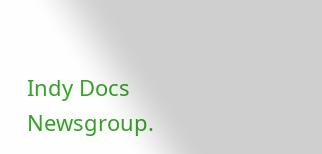Indy Docs Newsgroup.